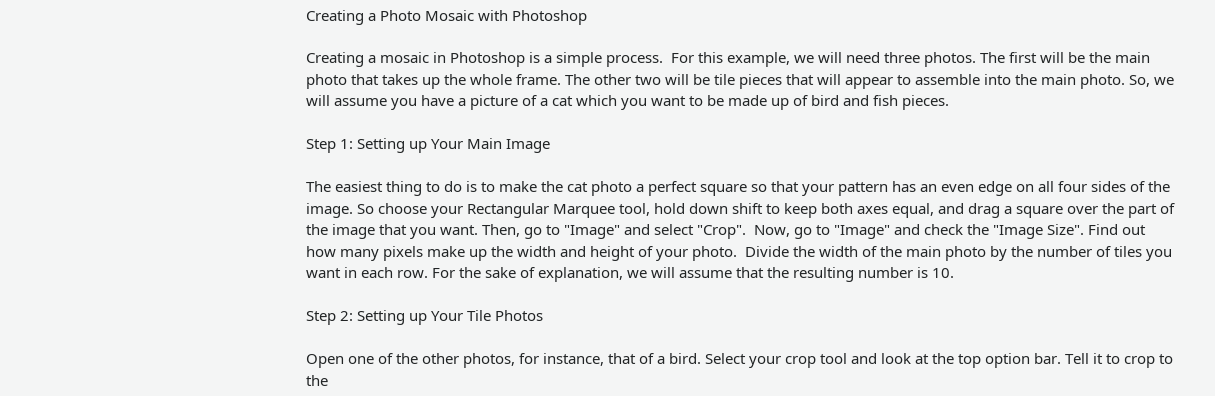Creating a Photo Mosaic with Photoshop

Creating a mosaic in Photoshop is a simple process.  For this example, we will need three photos. The first will be the main photo that takes up the whole frame. The other two will be tile pieces that will appear to assemble into the main photo. So, we will assume you have a picture of a cat which you want to be made up of bird and fish pieces.

Step 1: Setting up Your Main Image

The easiest thing to do is to make the cat photo a perfect square so that your pattern has an even edge on all four sides of the image. So choose your Rectangular Marquee tool, hold down shift to keep both axes equal, and drag a square over the part of the image that you want. Then, go to "Image" and select "Crop".  Now, go to "Image" and check the "Image Size". Find out how many pixels make up the width and height of your photo.  Divide the width of the main photo by the number of tiles you want in each row. For the sake of explanation, we will assume that the resulting number is 10.

Step 2: Setting up Your Tile Photos

Open one of the other photos, for instance, that of a bird. Select your crop tool and look at the top option bar. Tell it to crop to the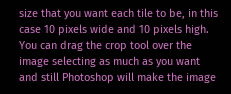size that you want each tile to be, in this case 10 pixels wide and 10 pixels high. You can drag the crop tool over the image selecting as much as you want and still Photoshop will make the image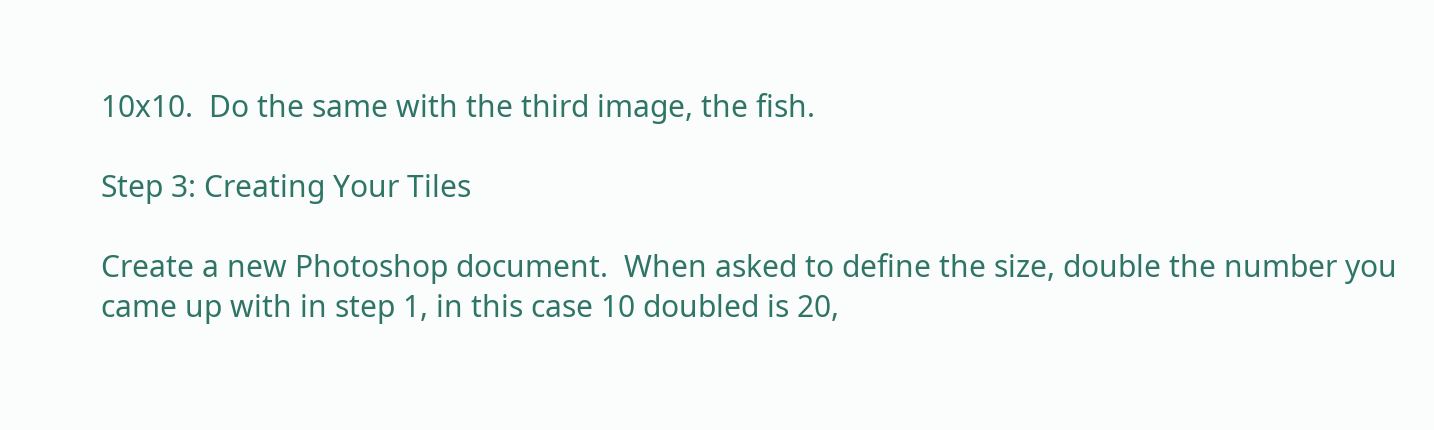10x10.  Do the same with the third image, the fish.

Step 3: Creating Your Tiles

Create a new Photoshop document.  When asked to define the size, double the number you came up with in step 1, in this case 10 doubled is 20,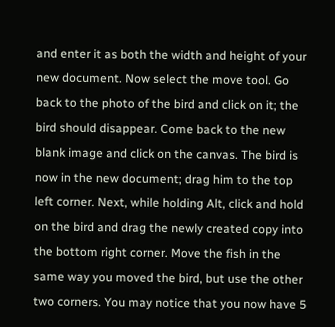and enter it as both the width and height of your new document. Now select the move tool. Go back to the photo of the bird and click on it; the bird should disappear. Come back to the new blank image and click on the canvas. The bird is now in the new document; drag him to the top left corner. Next, while holding Alt, click and hold on the bird and drag the newly created copy into the bottom right corner. Move the fish in the same way you moved the bird, but use the other two corners. You may notice that you now have 5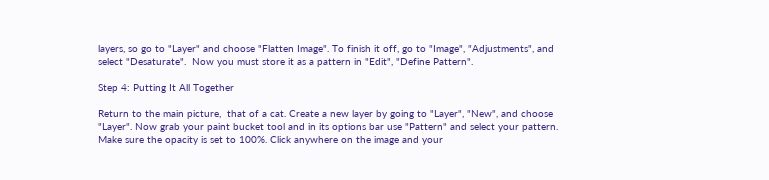layers, so go to "Layer" and choose "Flatten Image". To finish it off, go to "Image", "Adjustments", and select "Desaturate".  Now you must store it as a pattern in "Edit", "Define Pattern".

Step 4: Putting It All Together

Return to the main picture,  that of a cat. Create a new layer by going to "Layer", "New", and choose "Layer". Now grab your paint bucket tool and in its options bar use "Pattern" and select your pattern.  Make sure the opacity is set to 100%. Click anywhere on the image and your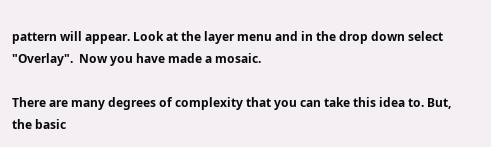pattern will appear. Look at the layer menu and in the drop down select "Overlay".  Now you have made a mosaic.

There are many degrees of complexity that you can take this idea to. But, the basic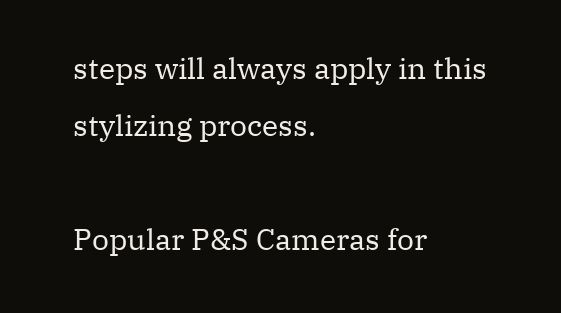steps will always apply in this stylizing process.

Popular P&S Cameras for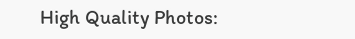High Quality Photos: